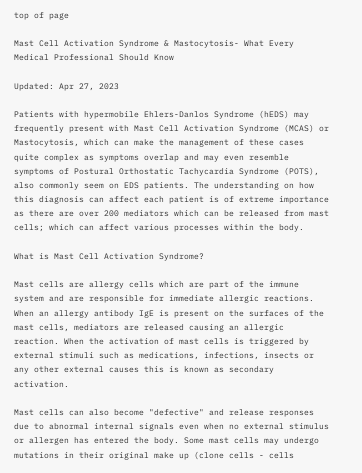top of page

Mast Cell Activation Syndrome & Mastocytosis- What Every Medical Professional Should Know

Updated: Apr 27, 2023

Patients with hypermobile Ehlers-Danlos Syndrome (hEDS) may frequently present with Mast Cell Activation Syndrome (MCAS) or Mastocytosis, which can make the management of these cases quite complex as symptoms overlap and may even resemble symptoms of Postural Orthostatic Tachycardia Syndrome (POTS), also commonly seem on EDS patients. The understanding on how this diagnosis can affect each patient is of extreme importance as there are over 200 mediators which can be released from mast cells; which can affect various processes within the body.

What is Mast Cell Activation Syndrome?

Mast cells are allergy cells which are part of the immune system and are responsible for immediate allergic reactions. When an allergy antibody IgE is present on the surfaces of the mast cells, mediators are released causing an allergic reaction. When the activation of mast cells is triggered by external stimuli such as medications, infections, insects or any other external causes this is known as secondary activation.

Mast cells can also become "defective" and release responses due to abnormal internal signals even when no external stimulus or allergen has entered the body. Some mast cells may undergo mutations in their original make up (clone cells - cells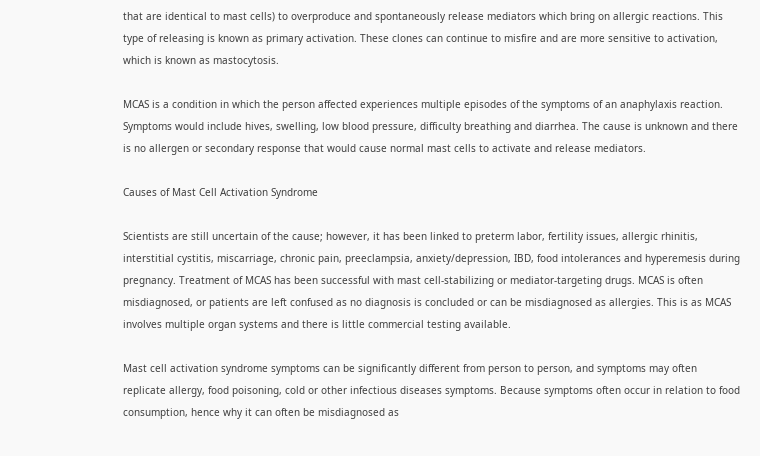that are identical to mast cells) to overproduce and spontaneously release mediators which bring on allergic reactions. This type of releasing is known as primary activation. These clones can continue to misfire and are more sensitive to activation, which is known as mastocytosis.

MCAS is a condition in which the person affected experiences multiple episodes of the symptoms of an anaphylaxis reaction. Symptoms would include hives, swelling, low blood pressure, difficulty breathing and diarrhea. The cause is unknown and there is no allergen or secondary response that would cause normal mast cells to activate and release mediators.

Causes of Mast Cell Activation Syndrome

Scientists are still uncertain of the cause; however, it has been linked to preterm labor, fertility issues, allergic rhinitis, interstitial cystitis, miscarriage, chronic pain, preeclampsia, anxiety/depression, IBD, food intolerances and hyperemesis during pregnancy. Treatment of MCAS has been successful with mast cell-stabilizing or mediator-targeting drugs. MCAS is often misdiagnosed, or patients are left confused as no diagnosis is concluded or can be misdiagnosed as allergies. This is as MCAS involves multiple organ systems and there is little commercial testing available.

Mast cell activation syndrome symptoms can be significantly different from person to person, and symptoms may often replicate allergy, food poisoning, cold or other infectious diseases symptoms. Because symptoms often occur in relation to food consumption, hence why it can often be misdiagnosed as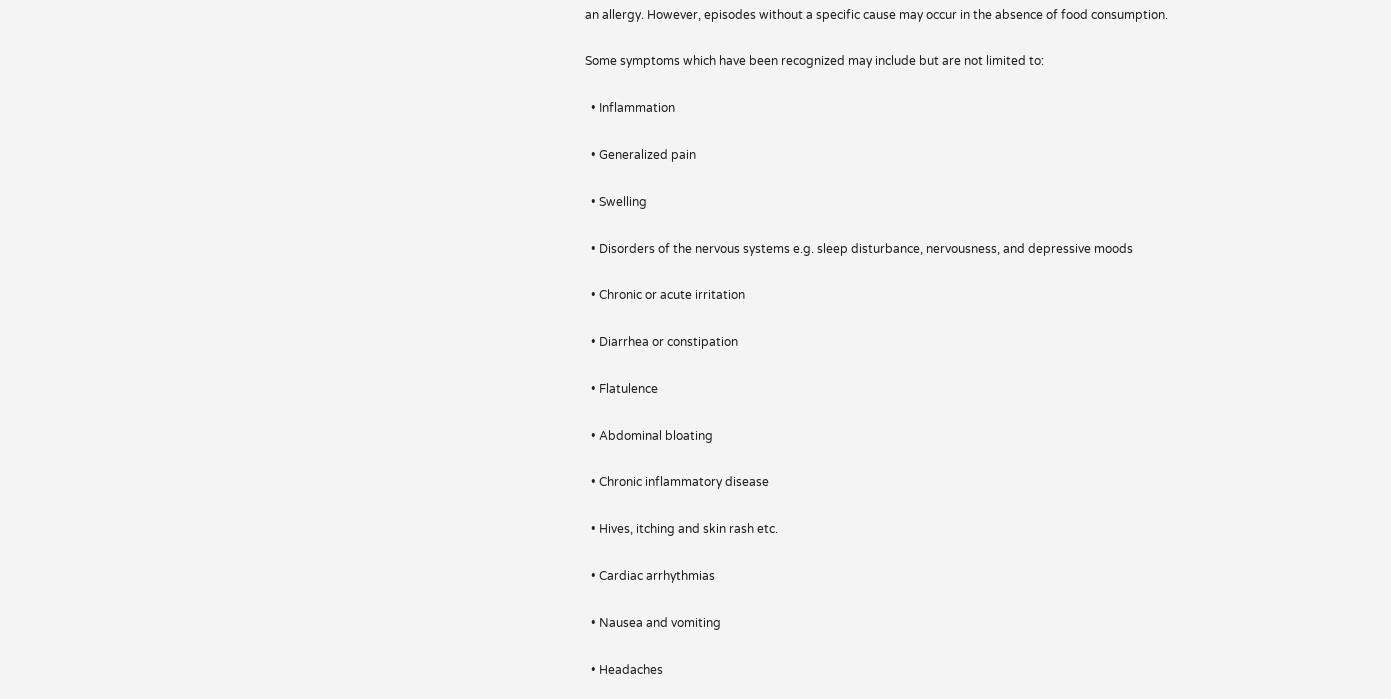an allergy. However, episodes without a specific cause may occur in the absence of food consumption.

Some symptoms which have been recognized may include but are not limited to:

  • Inflammation

  • Generalized pain

  • Swelling

  • Disorders of the nervous systems e.g. sleep disturbance, nervousness, and depressive moods

  • Chronic or acute irritation

  • Diarrhea or constipation

  • Flatulence

  • Abdominal bloating

  • Chronic inflammatory disease

  • Hives, itching and skin rash etc.

  • Cardiac arrhythmias

  • Nausea and vomiting

  • Headaches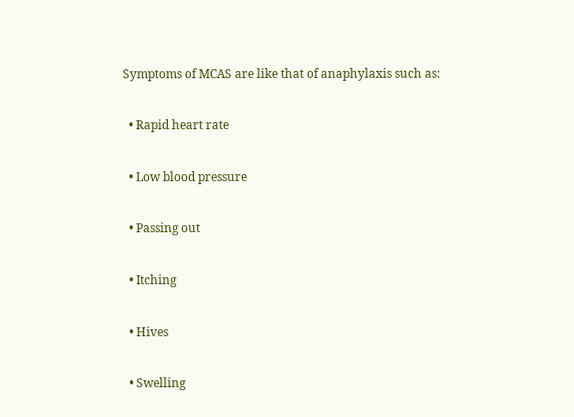Symptoms of MCAS are like that of anaphylaxis such as:

  • Rapid heart rate

  • Low blood pressure

  • Passing out

  • Itching

  • Hives

  • Swelling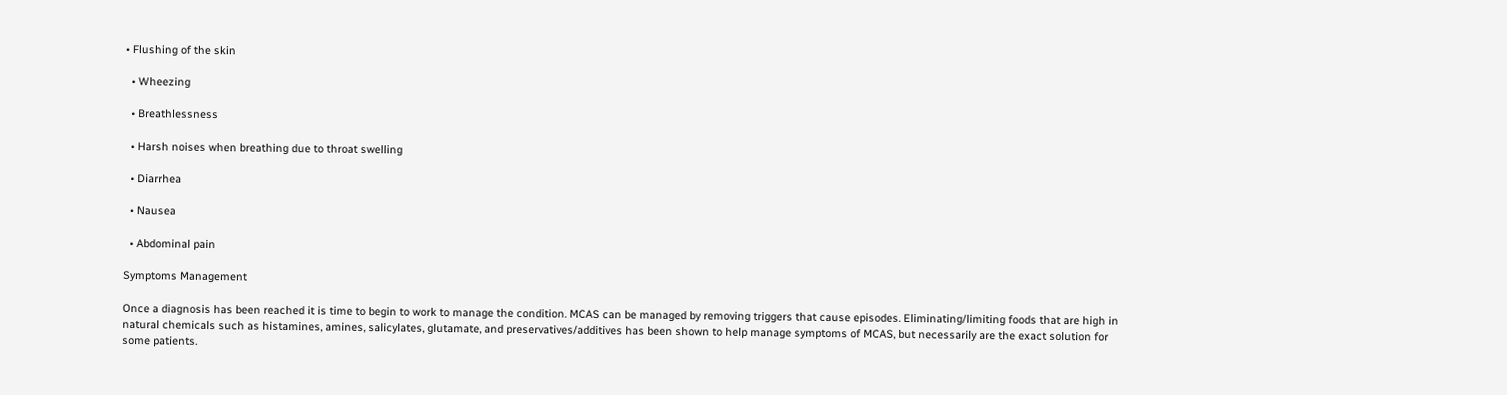• Flushing of the skin

  • Wheezing

  • Breathlessness

  • Harsh noises when breathing due to throat swelling

  • Diarrhea

  • Nausea

  • Abdominal pain

Symptoms Management

Once a diagnosis has been reached it is time to begin to work to manage the condition. MCAS can be managed by removing triggers that cause episodes. Eliminating/limiting foods that are high in natural chemicals such as histamines, amines, salicylates, glutamate, and preservatives/additives has been shown to help manage symptoms of MCAS, but necessarily are the exact solution for some patients.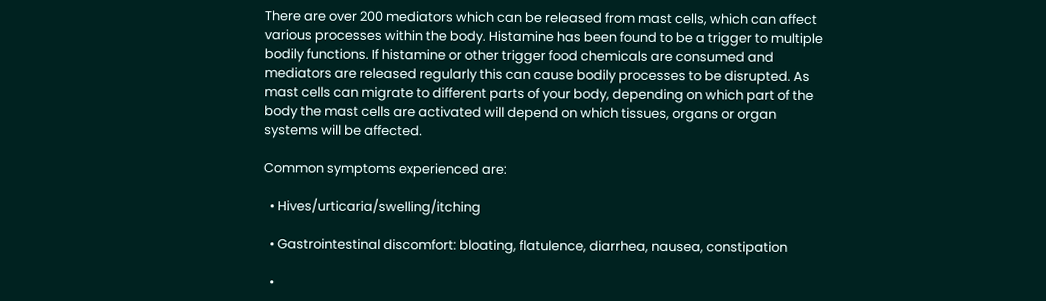There are over 200 mediators which can be released from mast cells, which can affect various processes within the body. Histamine has been found to be a trigger to multiple bodily functions. If histamine or other trigger food chemicals are consumed and mediators are released regularly this can cause bodily processes to be disrupted. As mast cells can migrate to different parts of your body, depending on which part of the body the mast cells are activated will depend on which tissues, organs or organ systems will be affected.

Common symptoms experienced are:

  • Hives/urticaria/swelling/itching

  • Gastrointestinal discomfort: bloating, flatulence, diarrhea, nausea, constipation

  •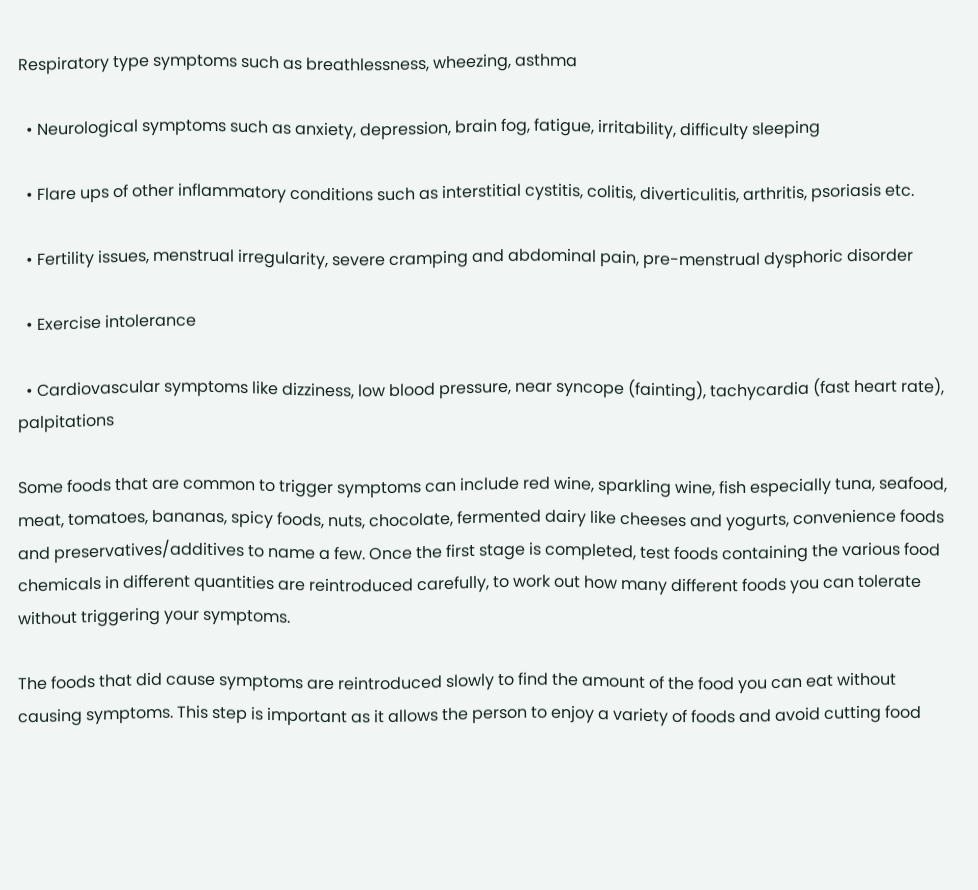Respiratory type symptoms such as breathlessness, wheezing, asthma

  • Neurological symptoms such as anxiety, depression, brain fog, fatigue, irritability, difficulty sleeping

  • Flare ups of other inflammatory conditions such as interstitial cystitis, colitis, diverticulitis, arthritis, psoriasis etc.

  • Fertility issues, menstrual irregularity, severe cramping and abdominal pain, pre-menstrual dysphoric disorder

  • Exercise intolerance

  • Cardiovascular symptoms like dizziness, low blood pressure, near syncope (fainting), tachycardia (fast heart rate), palpitations

Some foods that are common to trigger symptoms can include red wine, sparkling wine, fish especially tuna, seafood, meat, tomatoes, bananas, spicy foods, nuts, chocolate, fermented dairy like cheeses and yogurts, convenience foods and preservatives/additives to name a few. Once the first stage is completed, test foods containing the various food chemicals in different quantities are reintroduced carefully, to work out how many different foods you can tolerate without triggering your symptoms.

The foods that did cause symptoms are reintroduced slowly to find the amount of the food you can eat without causing symptoms. This step is important as it allows the person to enjoy a variety of foods and avoid cutting food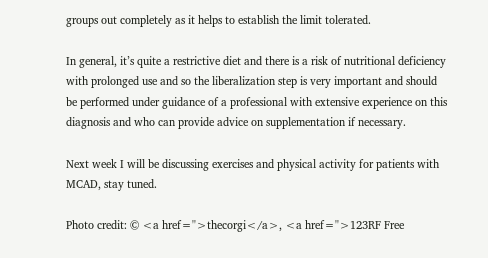groups out completely as it helps to establish the limit tolerated.

In general, it’s quite a restrictive diet and there is a risk of nutritional deficiency with prolonged use and so the liberalization step is very important and should be performed under guidance of a professional with extensive experience on this diagnosis and who can provide advice on supplementation if necessary.

Next week I will be discussing exercises and physical activity for patients with MCAD, stay tuned.

Photo credit: © <a href=''>thecorgi</a>, <a href=''>123RF Free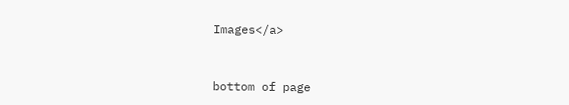Images</a>


bottom of page